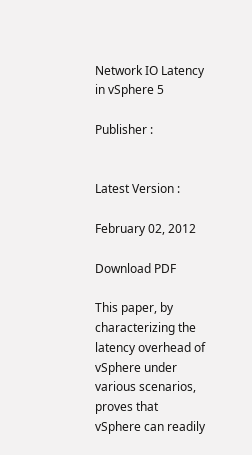Network IO Latency in vSphere 5

Publisher :


Latest Version :

February 02, 2012

Download PDF

This paper, by characterizing the latency overhead of vSphere under various scenarios, proves that vSphere can readily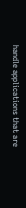handle applications that are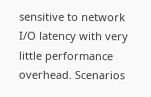sensitive to network I/O latency with very little performance overhead. Scenarios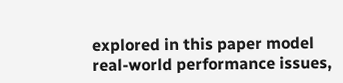explored in this paper model real-world performance issues,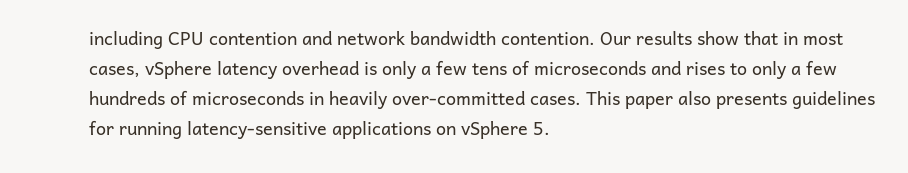including CPU contention and network bandwidth contention. Our results show that in most cases, vSphere latency overhead is only a few tens of microseconds and rises to only a few hundreds of microseconds in heavily over-committed cases. This paper also presents guidelines for running latency-sensitive applications on vSphere 5.